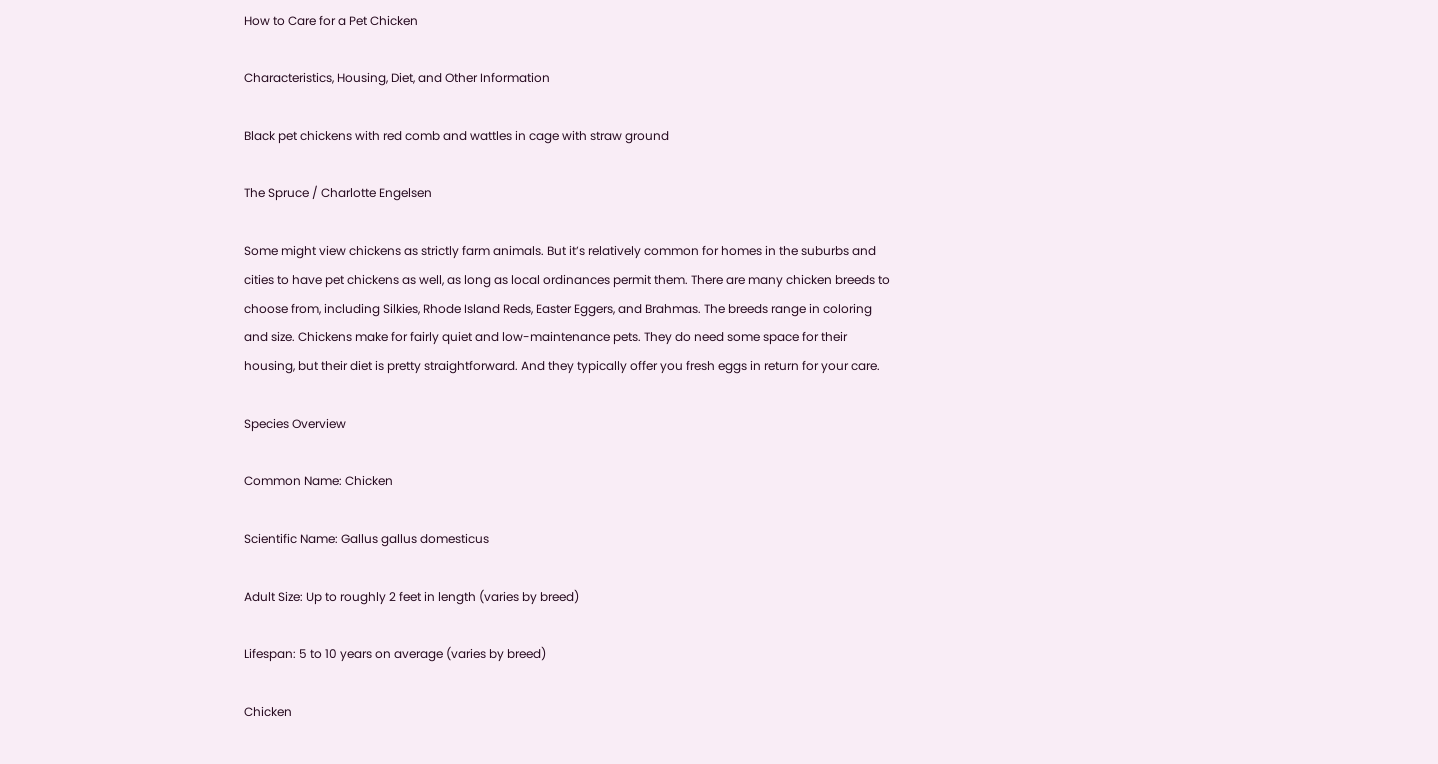How to Care for a Pet Chicken

Characteristics, Housing, Diet, and Other Information

Black pet chickens with red comb and wattles in cage with straw ground

The Spruce / Charlotte Engelsen

Some might view chickens as strictly farm animals. But it’s relatively common for homes in the suburbs and cities to have pet chickens as well, as long as local ordinances permit them. There are many chicken breeds to choose from, including Silkies, Rhode Island Reds, Easter Eggers, and Brahmas. The breeds range in coloring and size. Chickens make for fairly quiet and low-maintenance pets. They do need some space for their housing, but their diet is pretty straightforward. And they typically offer you fresh eggs in return for your care.

Species Overview

Common Name: Chicken

Scientific Name: Gallus gallus domesticus

Adult Size: Up to roughly 2 feet in length (varies by breed)

Lifespan: 5 to 10 years on average (varies by breed)

Chicken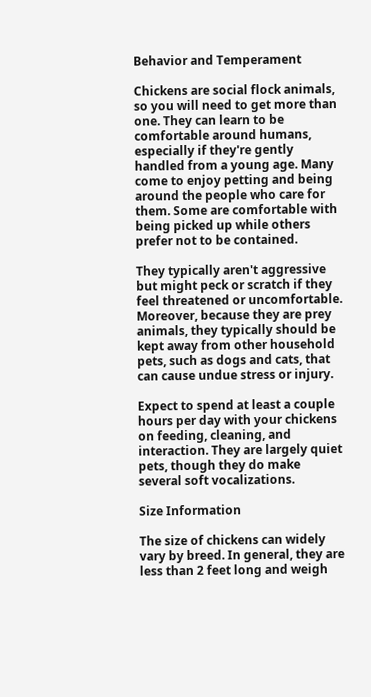Behavior and Temperament

Chickens are social flock animals, so you will need to get more than one. They can learn to be comfortable around humans, especially if they're gently handled from a young age. Many come to enjoy petting and being around the people who care for them. Some are comfortable with being picked up while others prefer not to be contained.

They typically aren't aggressive but might peck or scratch if they feel threatened or uncomfortable. Moreover, because they are prey animals, they typically should be kept away from other household pets, such as dogs and cats, that can cause undue stress or injury.

Expect to spend at least a couple hours per day with your chickens on feeding, cleaning, and interaction. They are largely quiet pets, though they do make several soft vocalizations.

Size Information

The size of chickens can widely vary by breed. In general, they are less than 2 feet long and weigh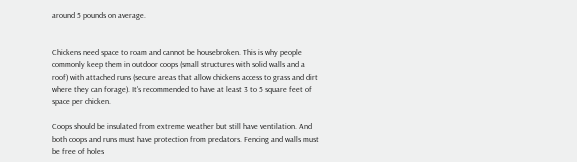around 5 pounds on average.


Chickens need space to roam and cannot be housebroken. This is why people commonly keep them in outdoor coops (small structures with solid walls and a roof) with attached runs (secure areas that allow chickens access to grass and dirt where they can forage). It's recommended to have at least 3 to 5 square feet of space per chicken.

Coops should be insulated from extreme weather but still have ventilation. And both coops and runs must have protection from predators. Fencing and walls must be free of holes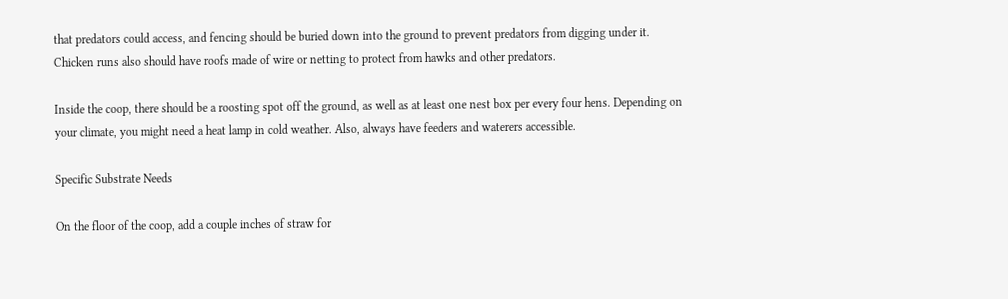that predators could access, and fencing should be buried down into the ground to prevent predators from digging under it. Chicken runs also should have roofs made of wire or netting to protect from hawks and other predators.

Inside the coop, there should be a roosting spot off the ground, as well as at least one nest box per every four hens. Depending on your climate, you might need a heat lamp in cold weather. Also, always have feeders and waterers accessible.

Specific Substrate Needs

On the floor of the coop, add a couple inches of straw for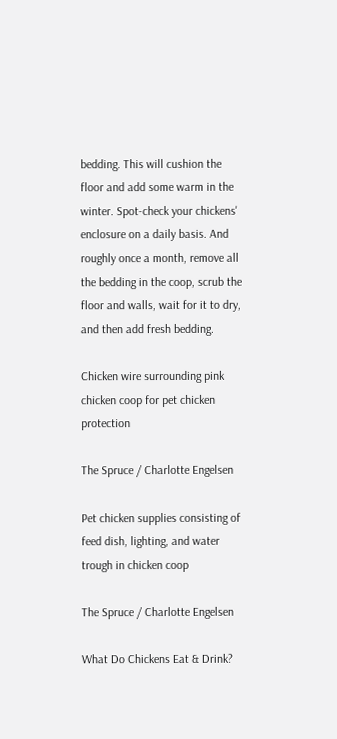bedding. This will cushion the floor and add some warm in the winter. Spot-check your chickens' enclosure on a daily basis. And roughly once a month, remove all the bedding in the coop, scrub the floor and walls, wait for it to dry, and then add fresh bedding.

Chicken wire surrounding pink chicken coop for pet chicken protection

The Spruce / Charlotte Engelsen

Pet chicken supplies consisting of feed dish, lighting, and water trough in chicken coop

The Spruce / Charlotte Engelsen

What Do Chickens Eat & Drink?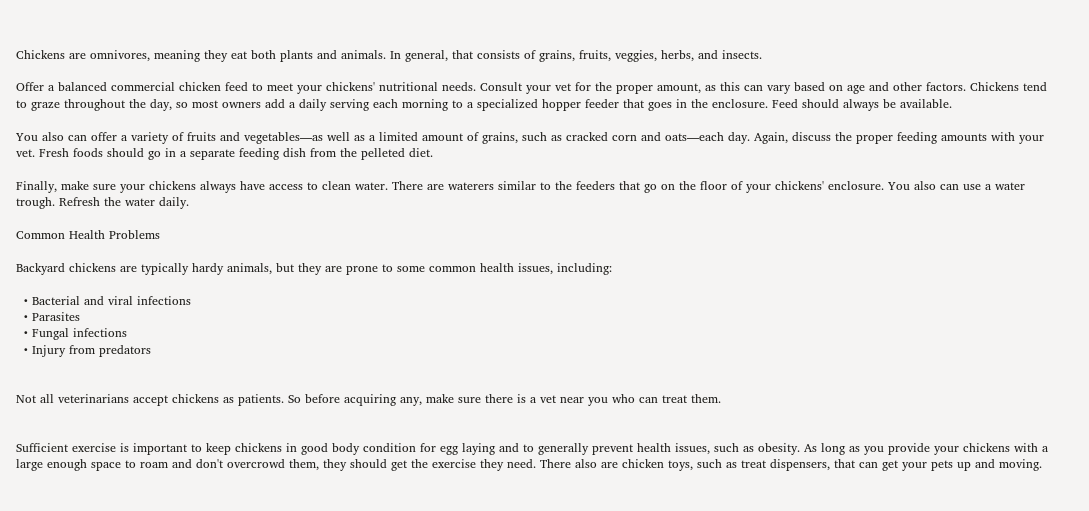Chickens are omnivores, meaning they eat both plants and animals. In general, that consists of grains, fruits, veggies, herbs, and insects.

Offer a balanced commercial chicken feed to meet your chickens' nutritional needs. Consult your vet for the proper amount, as this can vary based on age and other factors. Chickens tend to graze throughout the day, so most owners add a daily serving each morning to a specialized hopper feeder that goes in the enclosure. Feed should always be available.

You also can offer a variety of fruits and vegetables—as well as a limited amount of grains, such as cracked corn and oats—each day. Again, discuss the proper feeding amounts with your vet. Fresh foods should go in a separate feeding dish from the pelleted diet.

Finally, make sure your chickens always have access to clean water. There are waterers similar to the feeders that go on the floor of your chickens' enclosure. You also can use a water trough. Refresh the water daily.

Common Health Problems

Backyard chickens are typically hardy animals, but they are prone to some common health issues, including:

  • Bacterial and viral infections
  • Parasites
  • Fungal infections
  • Injury from predators


Not all veterinarians accept chickens as patients. So before acquiring any, make sure there is a vet near you who can treat them.


Sufficient exercise is important to keep chickens in good body condition for egg laying and to generally prevent health issues, such as obesity. As long as you provide your chickens with a large enough space to roam and don't overcrowd them, they should get the exercise they need. There also are chicken toys, such as treat dispensers, that can get your pets up and moving.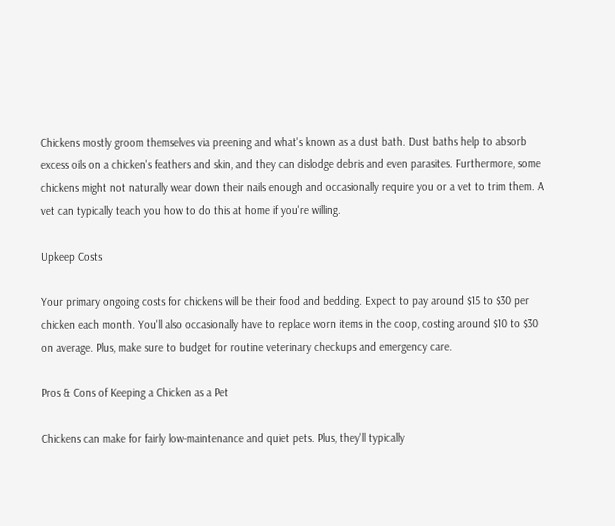Chickens mostly groom themselves via preening and what's known as a dust bath. Dust baths help to absorb excess oils on a chicken's feathers and skin, and they can dislodge debris and even parasites. Furthermore, some chickens might not naturally wear down their nails enough and occasionally require you or a vet to trim them. A vet can typically teach you how to do this at home if you're willing.

Upkeep Costs

Your primary ongoing costs for chickens will be their food and bedding. Expect to pay around $15 to $30 per chicken each month. You'll also occasionally have to replace worn items in the coop, costing around $10 to $30 on average. Plus, make sure to budget for routine veterinary checkups and emergency care.

Pros & Cons of Keeping a Chicken as a Pet

Chickens can make for fairly low-maintenance and quiet pets. Plus, they'll typically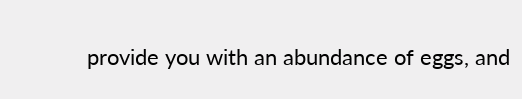provide you with an abundance of eggs, and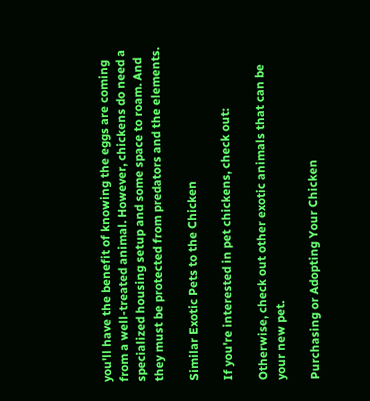you'll have the benefit of knowing the eggs are coming from a well-treated animal. However, chickens do need a specialized housing setup and some space to roam. And they must be protected from predators and the elements.

Similar Exotic Pets to the Chicken

If you're interested in pet chickens, check out:

Otherwise, check out other exotic animals that can be your new pet.

Purchasing or Adopting Your Chicken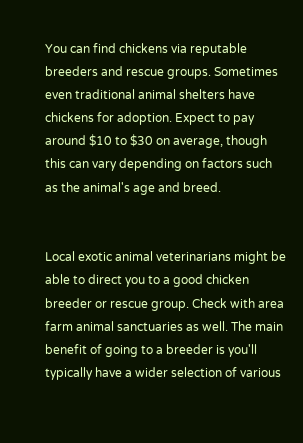You can find chickens via reputable breeders and rescue groups. Sometimes even traditional animal shelters have chickens for adoption. Expect to pay around $10 to $30 on average, though this can vary depending on factors such as the animal's age and breed.


Local exotic animal veterinarians might be able to direct you to a good chicken breeder or rescue group. Check with area farm animal sanctuaries as well. The main benefit of going to a breeder is you'll typically have a wider selection of various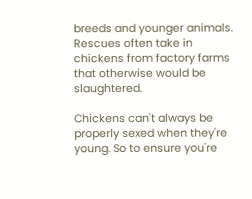breeds and younger animals. Rescues often take in chickens from factory farms that otherwise would be slaughtered.

Chickens can't always be properly sexed when they're young. So to ensure you're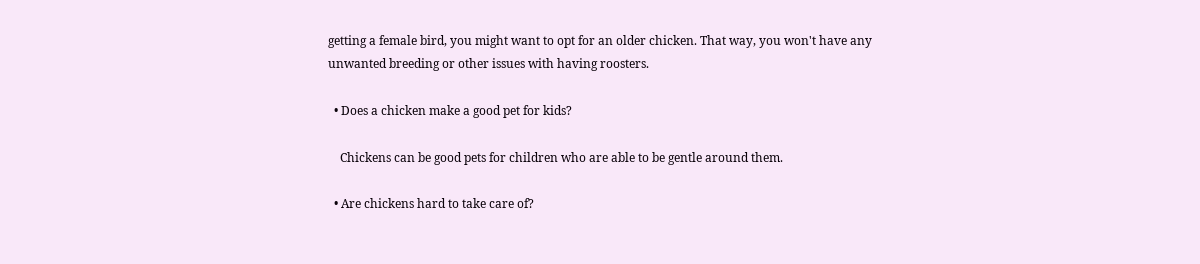getting a female bird, you might want to opt for an older chicken. That way, you won't have any unwanted breeding or other issues with having roosters.

  • Does a chicken make a good pet for kids?

    Chickens can be good pets for children who are able to be gentle around them.

  • Are chickens hard to take care of?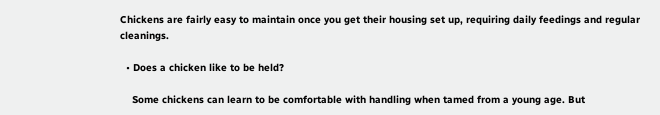Chickens are fairly easy to maintain once you get their housing set up, requiring daily feedings and regular cleanings.

  • Does a chicken like to be held?

    Some chickens can learn to be comfortable with handling when tamed from a young age. But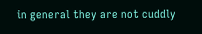in general they are not cuddly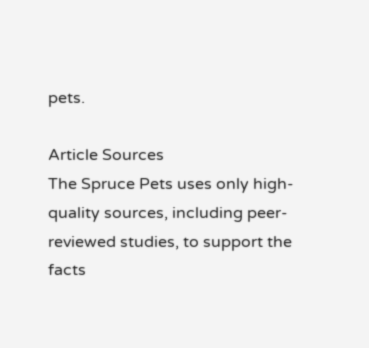pets.

Article Sources
The Spruce Pets uses only high-quality sources, including peer-reviewed studies, to support the facts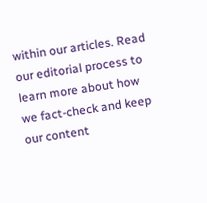within our articles. Read our editorial process to learn more about how we fact-check and keep our content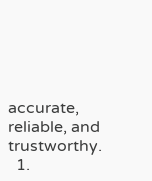accurate, reliable, and trustworthy.
  1.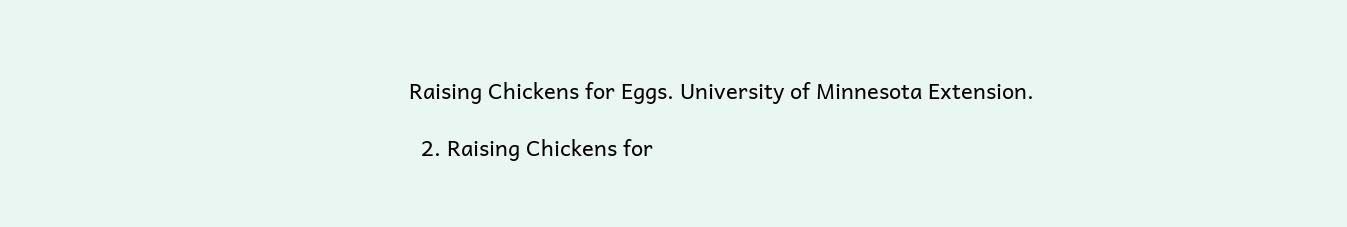Raising Chickens for Eggs. University of Minnesota Extension.

  2. Raising Chickens for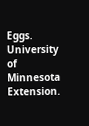Eggs. University of Minnesota Extension.